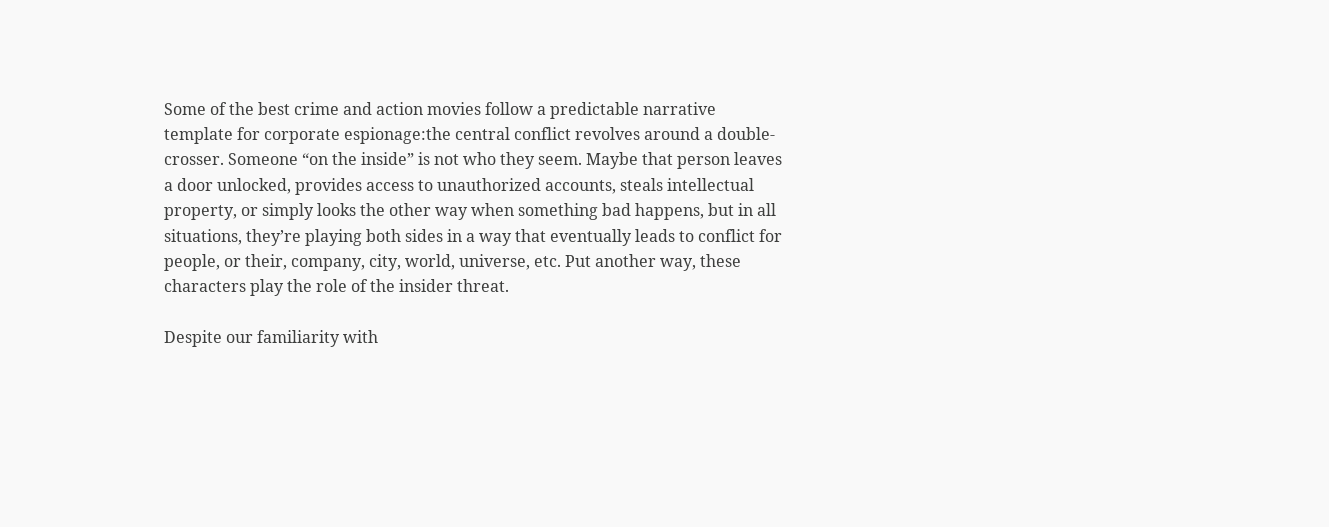Some of the best crime and action movies follow a predictable narrative template for corporate espionage:the central conflict revolves around a double-crosser. Someone “on the inside” is not who they seem. Maybe that person leaves a door unlocked, provides access to unauthorized accounts, steals intellectual property, or simply looks the other way when something bad happens, but in all situations, they’re playing both sides in a way that eventually leads to conflict for people, or their, company, city, world, universe, etc. Put another way, these characters play the role of the insider threat.

Despite our familiarity with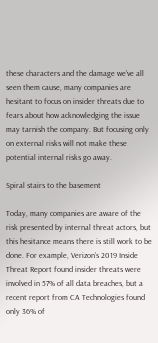these characters and the damage we’ve all seen them cause, many companies are hesitant to focus on insider threats due to fears about how acknowledging the issue may tarnish the company. But focusing only on external risks will not make these potential internal risks go away.

Spiral stairs to the basement

Today, many companies are aware of the risk presented by internal threat actors, but this hesitance means there is still work to be done. For example, Verizon’s 2019 Inside Threat Report found insider threats were involved in 57% of all data breaches, but a recent report from CA Technologies found only 36% of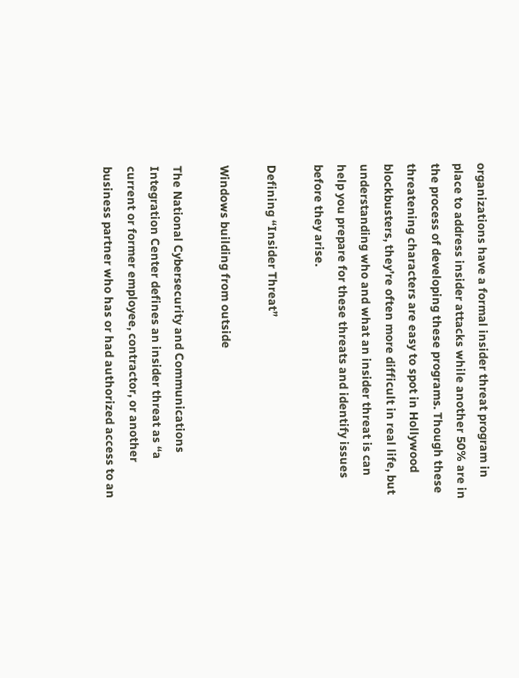organizations have a formal insider threat program in place to address insider attacks while another 50% are in the process of developing these programs. Though these threatening characters are easy to spot in Hollywood blockbusters, they’re often more difficult in real life, but understanding who and what an insider threat is can help you prepare for these threats and identify issues before they arise.

Defining “Insider Threat”

Windows building from outside

The National Cybersecurity and Communications Integration Center defines an insider threat as “a current or former employee, contractor, or another business partner who has or had authorized access to an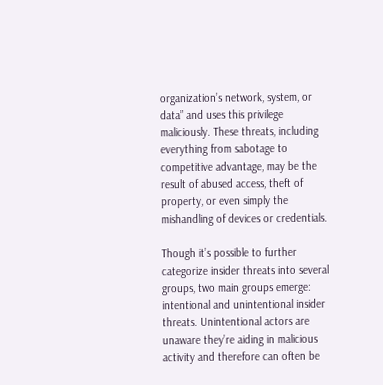organization’s network, system, or data” and uses this privilege maliciously. These threats, including everything from sabotage to competitive advantage, may be the result of abused access, theft of property, or even simply the mishandling of devices or credentials.

Though it’s possible to further categorize insider threats into several groups, two main groups emerge: intentional and unintentional insider threats. Unintentional actors are unaware they’re aiding in malicious activity and therefore can often be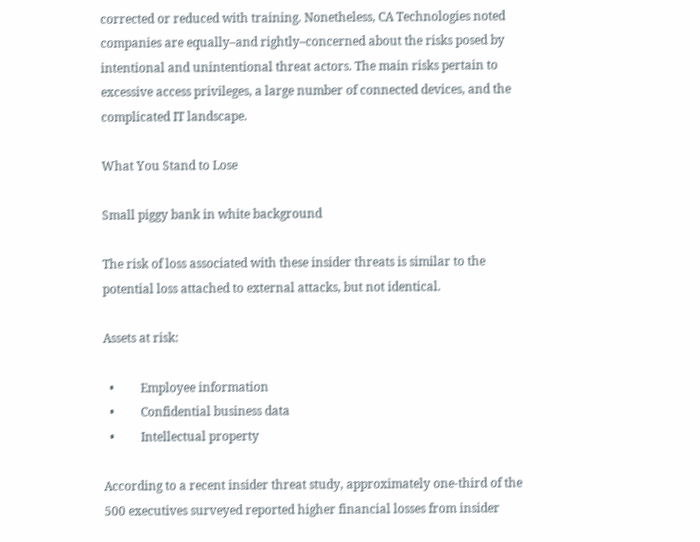corrected or reduced with training. Nonetheless, CA Technologies noted companies are equally–and rightly–concerned about the risks posed by intentional and unintentional threat actors. The main risks pertain to excessive access privileges, a large number of connected devices, and the complicated IT landscape.

What You Stand to Lose

Small piggy bank in white background

The risk of loss associated with these insider threats is similar to the potential loss attached to external attacks, but not identical.

Assets at risk:

  •         Employee information
  •         Confidential business data
  •         Intellectual property

According to a recent insider threat study, approximately one-third of the 500 executives surveyed reported higher financial losses from insider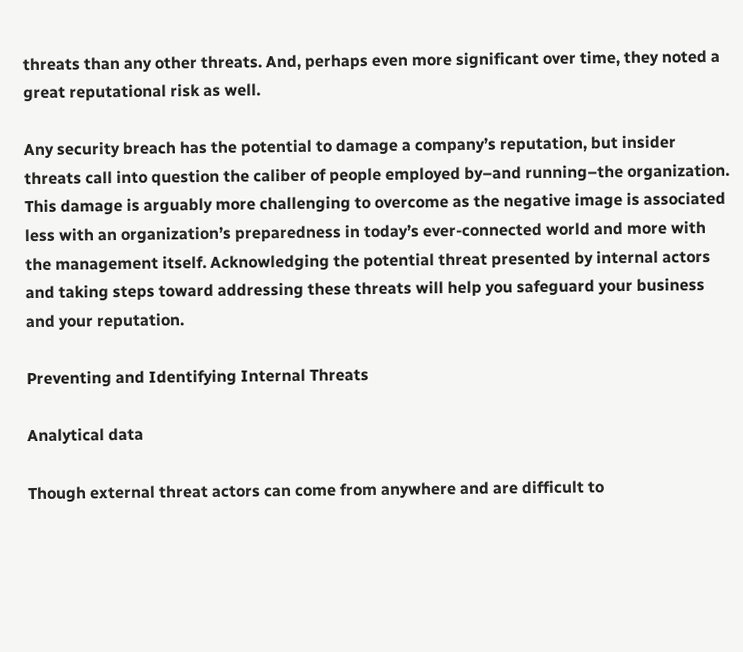threats than any other threats. And, perhaps even more significant over time, they noted a great reputational risk as well.

Any security breach has the potential to damage a company’s reputation, but insider threats call into question the caliber of people employed by–and running–the organization. This damage is arguably more challenging to overcome as the negative image is associated less with an organization’s preparedness in today’s ever-connected world and more with the management itself. Acknowledging the potential threat presented by internal actors and taking steps toward addressing these threats will help you safeguard your business and your reputation.

Preventing and Identifying Internal Threats

Analytical data

Though external threat actors can come from anywhere and are difficult to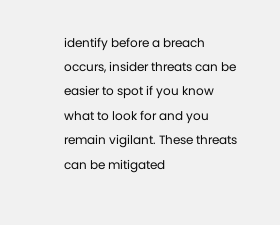identify before a breach occurs, insider threats can be easier to spot if you know what to look for and you remain vigilant. These threats can be mitigated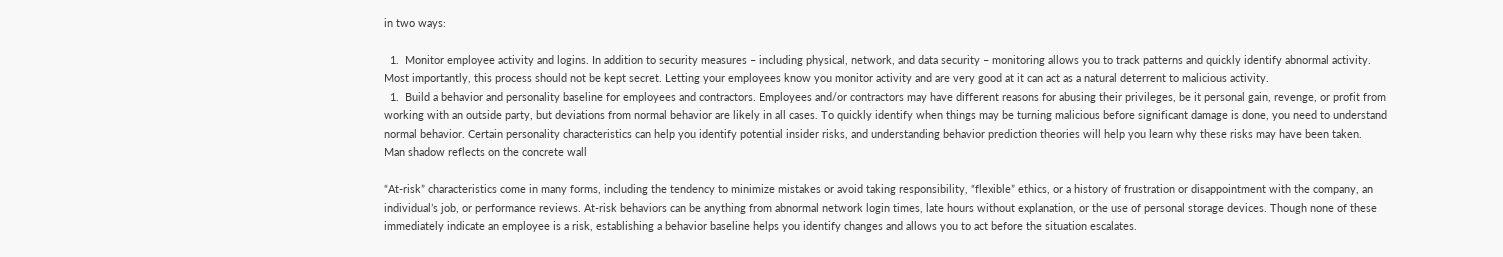in two ways:

  1.  Monitor employee activity and logins. In addition to security measures – including physical, network, and data security – monitoring allows you to track patterns and quickly identify abnormal activity. Most importantly, this process should not be kept secret. Letting your employees know you monitor activity and are very good at it can act as a natural deterrent to malicious activity.
  1.  Build a behavior and personality baseline for employees and contractors. Employees and/or contractors may have different reasons for abusing their privileges, be it personal gain, revenge, or profit from working with an outside party, but deviations from normal behavior are likely in all cases. To quickly identify when things may be turning malicious before significant damage is done, you need to understand normal behavior. Certain personality characteristics can help you identify potential insider risks, and understanding behavior prediction theories will help you learn why these risks may have been taken.
Man shadow reflects on the concrete wall

“At-risk” characteristics come in many forms, including the tendency to minimize mistakes or avoid taking responsibility, “flexible” ethics, or a history of frustration or disappointment with the company, an individual’s job, or performance reviews. At-risk behaviors can be anything from abnormal network login times, late hours without explanation, or the use of personal storage devices. Though none of these immediately indicate an employee is a risk, establishing a behavior baseline helps you identify changes and allows you to act before the situation escalates.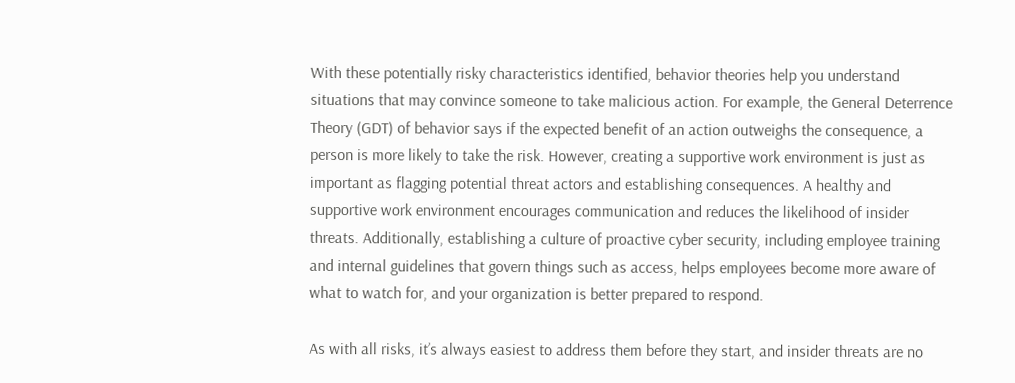With these potentially risky characteristics identified, behavior theories help you understand situations that may convince someone to take malicious action. For example, the General Deterrence Theory (GDT) of behavior says if the expected benefit of an action outweighs the consequence, a person is more likely to take the risk. However, creating a supportive work environment is just as important as flagging potential threat actors and establishing consequences. A healthy and supportive work environment encourages communication and reduces the likelihood of insider threats. Additionally, establishing a culture of proactive cyber security, including employee training and internal guidelines that govern things such as access, helps employees become more aware of what to watch for, and your organization is better prepared to respond.

As with all risks, it’s always easiest to address them before they start, and insider threats are no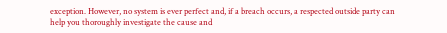exception. However, no system is ever perfect and, if a breach occurs, a respected outside party can help you thoroughly investigate the cause and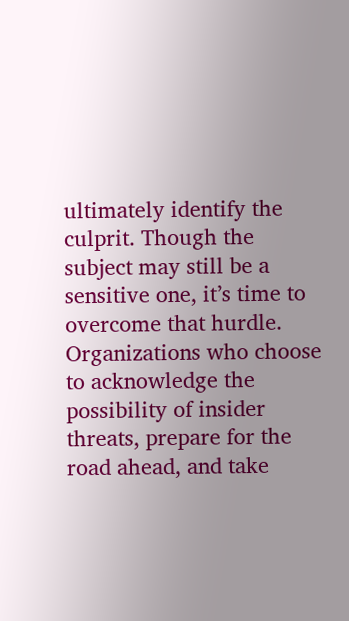ultimately identify the culprit. Though the subject may still be a sensitive one, it’s time to overcome that hurdle. Organizations who choose to acknowledge the possibility of insider threats, prepare for the road ahead, and take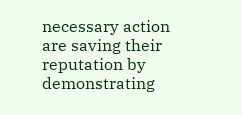necessary action are saving their reputation by demonstrating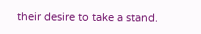their desire to take a stand.